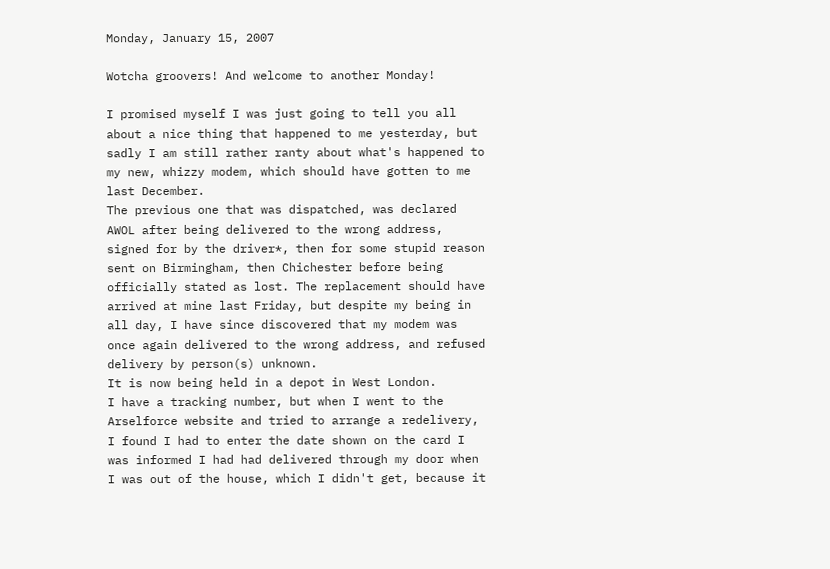Monday, January 15, 2007

Wotcha groovers! And welcome to another Monday!

I promised myself I was just going to tell you all about a nice thing that happened to me yesterday, but sadly I am still rather ranty about what's happened to my new, whizzy modem, which should have gotten to me last December.
The previous one that was dispatched, was declared AWOL after being delivered to the wrong address, signed for by the driver*, then for some stupid reason sent on Birmingham, then Chichester before being officially stated as lost. The replacement should have arrived at mine last Friday, but despite my being in all day, I have since discovered that my modem was once again delivered to the wrong address, and refused delivery by person(s) unknown.
It is now being held in a depot in West London.
I have a tracking number, but when I went to the Arselforce website and tried to arrange a redelivery, I found I had to enter the date shown on the card I was informed I had had delivered through my door when I was out of the house, which I didn't get, because it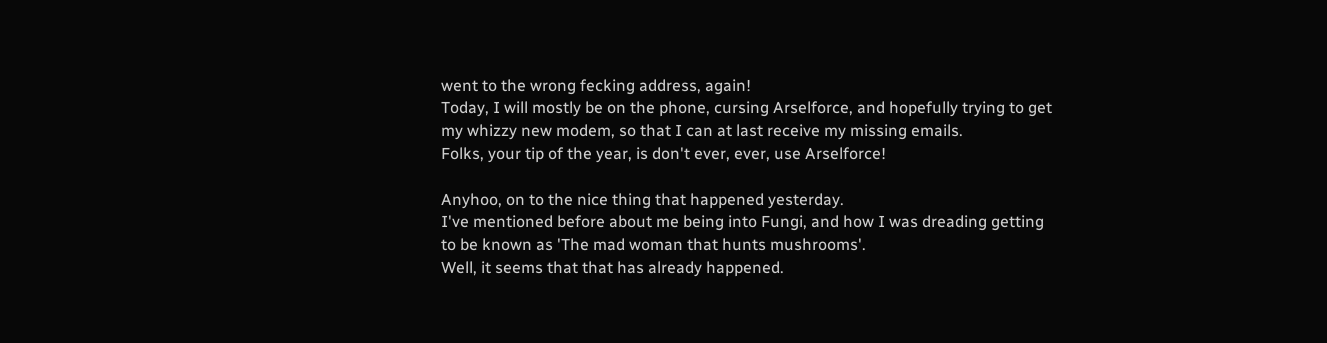went to the wrong fecking address, again!
Today, I will mostly be on the phone, cursing Arselforce, and hopefully trying to get my whizzy new modem, so that I can at last receive my missing emails.
Folks, your tip of the year, is don't ever, ever, use Arselforce!

Anyhoo, on to the nice thing that happened yesterday.
I've mentioned before about me being into Fungi, and how I was dreading getting to be known as 'The mad woman that hunts mushrooms'.
Well, it seems that that has already happened.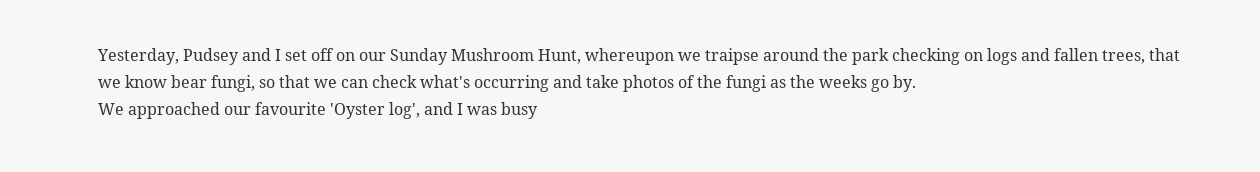Yesterday, Pudsey and I set off on our Sunday Mushroom Hunt, whereupon we traipse around the park checking on logs and fallen trees, that we know bear fungi, so that we can check what's occurring and take photos of the fungi as the weeks go by.
We approached our favourite 'Oyster log', and I was busy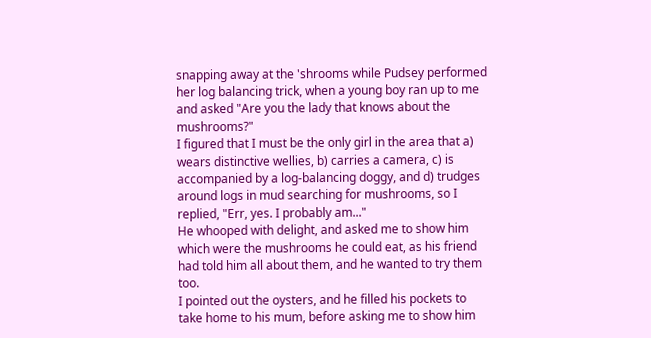snapping away at the 'shrooms while Pudsey performed her log balancing trick, when a young boy ran up to me and asked "Are you the lady that knows about the mushrooms?"
I figured that I must be the only girl in the area that a) wears distinctive wellies, b) carries a camera, c) is accompanied by a log-balancing doggy, and d) trudges around logs in mud searching for mushrooms, so I replied, "Err, yes. I probably am..."
He whooped with delight, and asked me to show him which were the mushrooms he could eat, as his friend had told him all about them, and he wanted to try them too.
I pointed out the oysters, and he filled his pockets to take home to his mum, before asking me to show him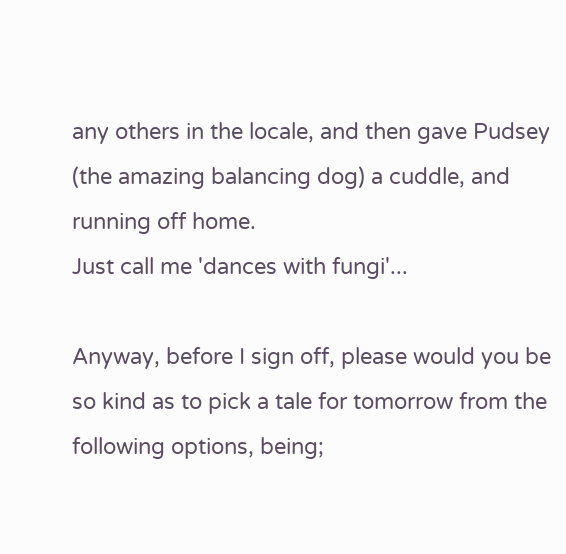any others in the locale, and then gave Pudsey (the amazing balancing dog) a cuddle, and running off home.
Just call me 'dances with fungi'...

Anyway, before I sign off, please would you be so kind as to pick a tale for tomorrow from the following options, being;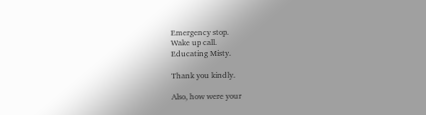Emergency stop.
Wake up call.
Educating Misty.

Thank you kindly.

Also, how were your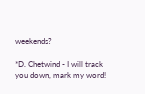weekends?

*D. Chetwind - I will track you down, mark my word!